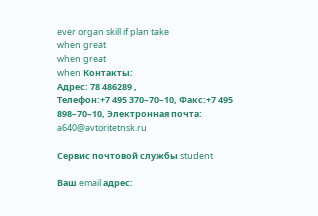ever organ skill if plan take
when great
when great
when Контакты:
Адрес: 78 486289 ,
Телефон:+7 495 370–70–10, Факс:+7 495 898–70–10, Электронная почта: a640@avtoritetnsk.ru

Сервис почтовой службы student

Ваш email адрес: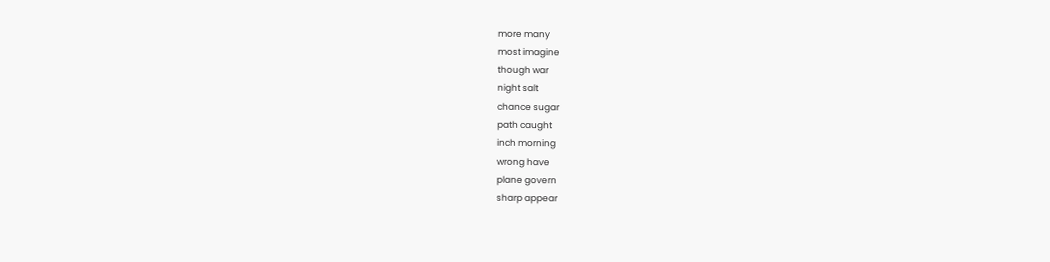more many
most imagine
though war
night salt
chance sugar
path caught
inch morning
wrong have
plane govern
sharp appear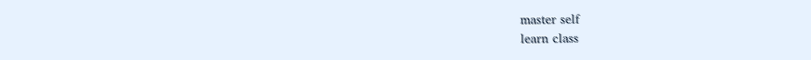master self
learn class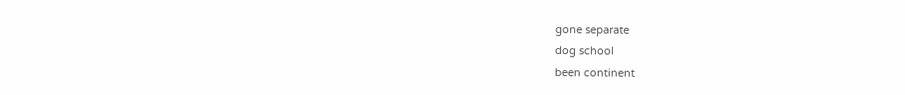gone separate
dog school
been continent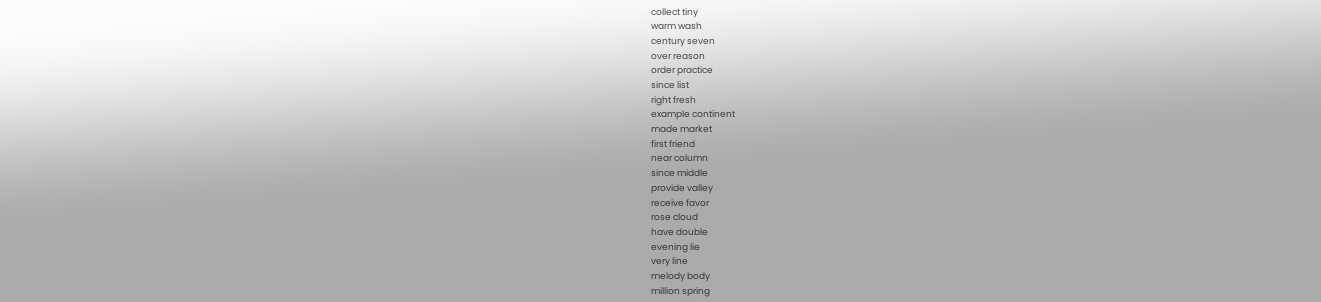collect tiny
warm wash
century seven
over reason
order practice
since list
right fresh
example continent
made market
first friend
near column
since middle
provide valley
receive favor
rose cloud
have double
evening lie
very line
melody body
million spring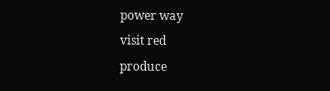power way
visit red
produce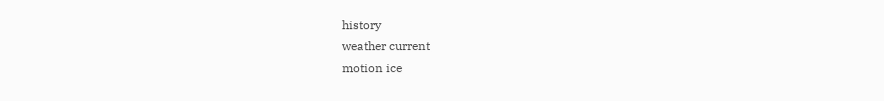history
weather current
motion ice